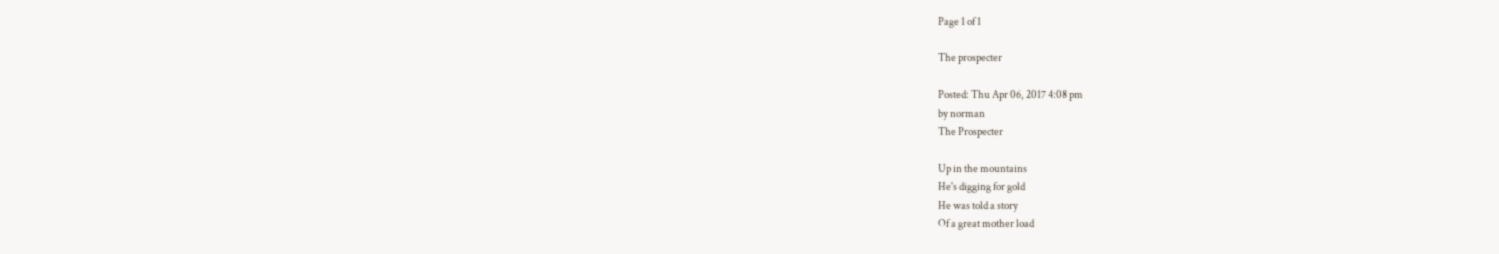Page 1 of 1

The prospecter

Posted: Thu Apr 06, 2017 4:08 pm
by norman
The Prospecter

Up in the mountains
He's digging for gold
He was told a story
Of a great mother load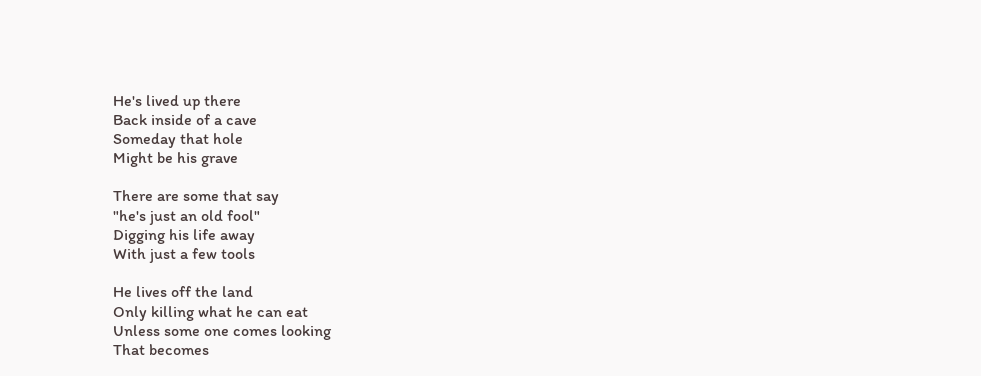He's lived up there
Back inside of a cave
Someday that hole
Might be his grave

There are some that say
"he's just an old fool"
Digging his life away
With just a few tools

He lives off the land
Only killing what he can eat
Unless some one comes looking
That becomes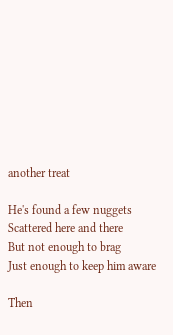another treat

He's found a few nuggets
Scattered here and there
But not enough to brag
Just enough to keep him aware

Then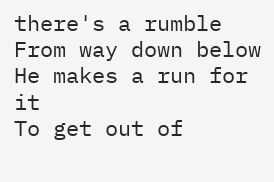there's a rumble
From way down below
He makes a run for it
To get out of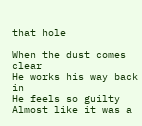that hole

When the dust comes clear
He works his way back in
He feels so guilty
Almost like it was a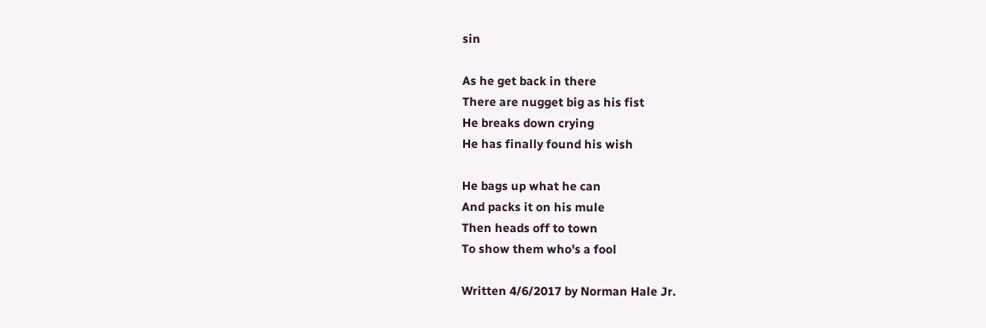sin

As he get back in there
There are nugget big as his fist
He breaks down crying
He has finally found his wish

He bags up what he can
And packs it on his mule
Then heads off to town
To show them who's a fool

Written 4/6/2017 by Norman Hale Jr.